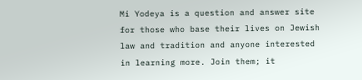Mi Yodeya is a question and answer site for those who base their lives on Jewish law and tradition and anyone interested in learning more. Join them; it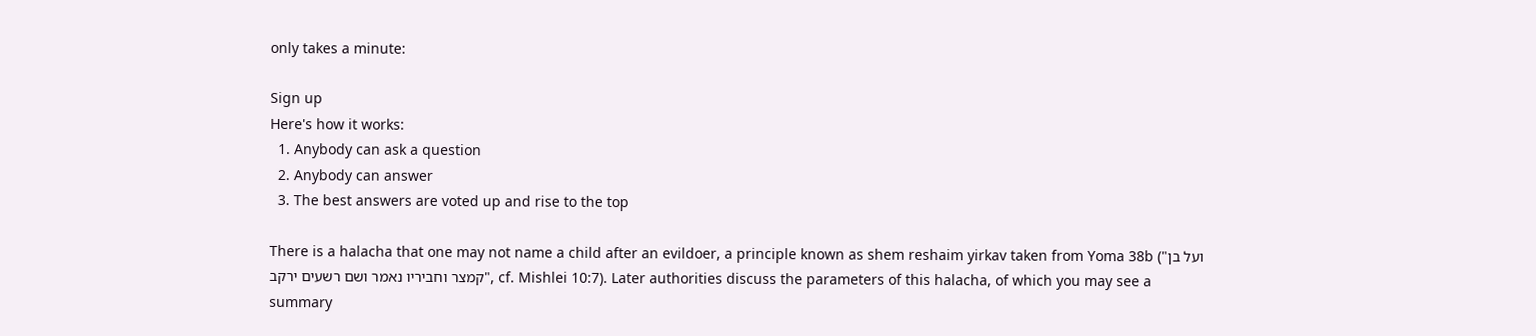only takes a minute:

Sign up
Here's how it works:
  1. Anybody can ask a question
  2. Anybody can answer
  3. The best answers are voted up and rise to the top

There is a halacha that one may not name a child after an evildoer, a principle known as shem reshaim yirkav taken from Yoma 38b ("ועל בן קמצר וחביריו נאמר ושם רשעים ירקב", cf. Mishlei 10:7). Later authorities discuss the parameters of this halacha, of which you may see a summary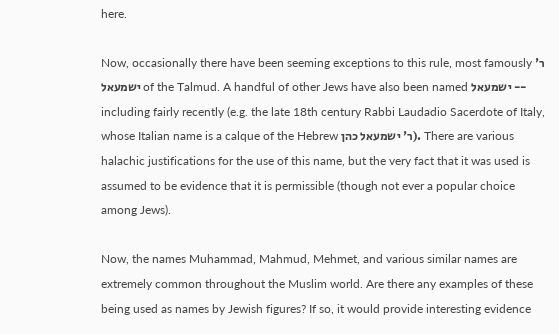here.

Now, occasionally there have been seeming exceptions to this rule, most famously ר' ישמעאל of the Talmud. A handful of other Jews have also been named ישמעאל -- including fairly recently (e.g. the late 18th century Rabbi Laudadio Sacerdote of Italy, whose Italian name is a calque of the Hebrew ר' ישמעאל כהן). There are various halachic justifications for the use of this name, but the very fact that it was used is assumed to be evidence that it is permissible (though not ever a popular choice among Jews).

Now, the names Muhammad, Mahmud, Mehmet, and various similar names are extremely common throughout the Muslim world. Are there any examples of these being used as names by Jewish figures? If so, it would provide interesting evidence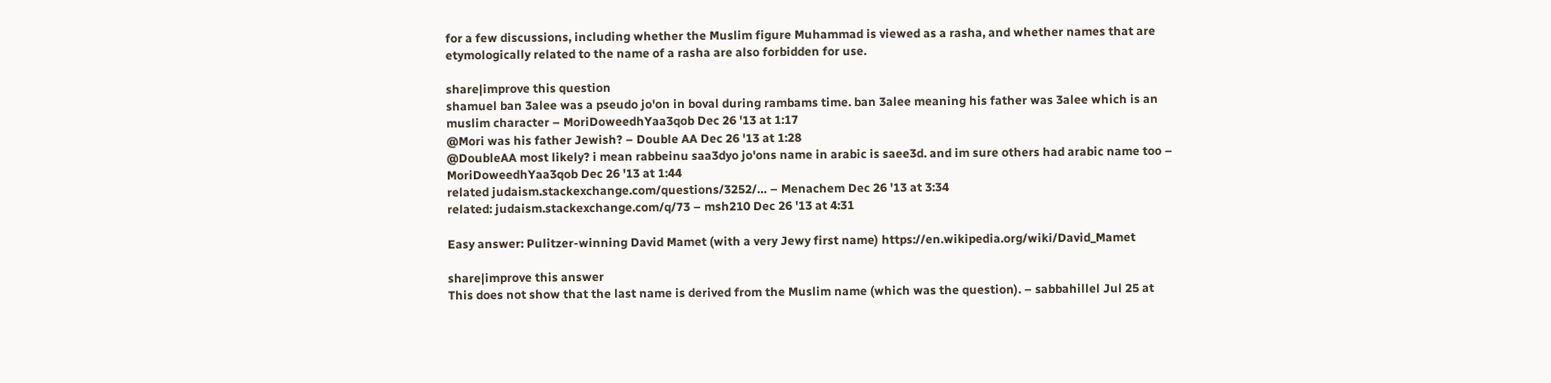for a few discussions, including whether the Muslim figure Muhammad is viewed as a rasha, and whether names that are etymologically related to the name of a rasha are also forbidden for use.

share|improve this question
shamuel ban 3alee was a pseudo jo'on in boval during rambams time. ban 3alee meaning his father was 3alee which is an muslim character – MoriDoweedhYaa3qob Dec 26 '13 at 1:17
@Mori was his father Jewish? – Double AA Dec 26 '13 at 1:28
@DoubleAA most likely? i mean rabbeinu saa3dyo jo'ons name in arabic is saee3d. and im sure others had arabic name too – MoriDoweedhYaa3qob Dec 26 '13 at 1:44
related judaism.stackexchange.com/questions/3252/… – Menachem Dec 26 '13 at 3:34
related: judaism.stackexchange.com/q/73 – msh210 Dec 26 '13 at 4:31

Easy answer: Pulitzer-winning David Mamet (with a very Jewy first name) https://en.wikipedia.org/wiki/David_Mamet

share|improve this answer
This does not show that the last name is derived from the Muslim name (which was the question). – sabbahillel Jul 25 at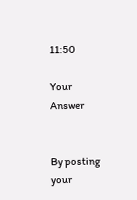11:50

Your Answer


By posting your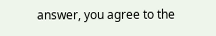answer, you agree to the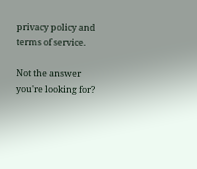privacy policy and terms of service.

Not the answer you're looking for?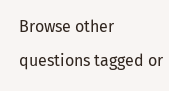Browse other questions tagged or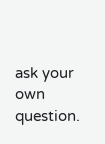ask your own question.